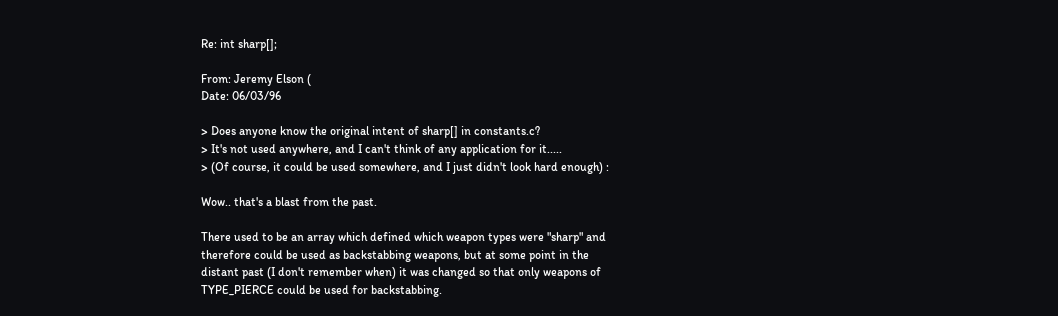Re: int sharp[];

From: Jeremy Elson (
Date: 06/03/96

> Does anyone know the original intent of sharp[] in constants.c?
> It's not used anywhere, and I can't think of any application for it.....
> (Of course, it could be used somewhere, and I just didn't look hard enough) :

Wow.. that's a blast from the past.

There used to be an array which defined which weapon types were "sharp" and
therefore could be used as backstabbing weapons, but at some point in the
distant past (I don't remember when) it was changed so that only weapons of
TYPE_PIERCE could be used for backstabbing.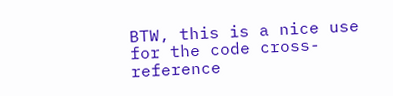BTW, this is a nice use for the code cross-reference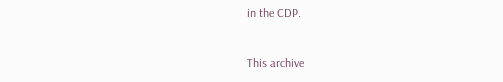in the CDP.


This archive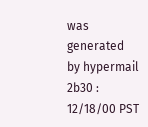was generated by hypermail 2b30 : 12/18/00 PST